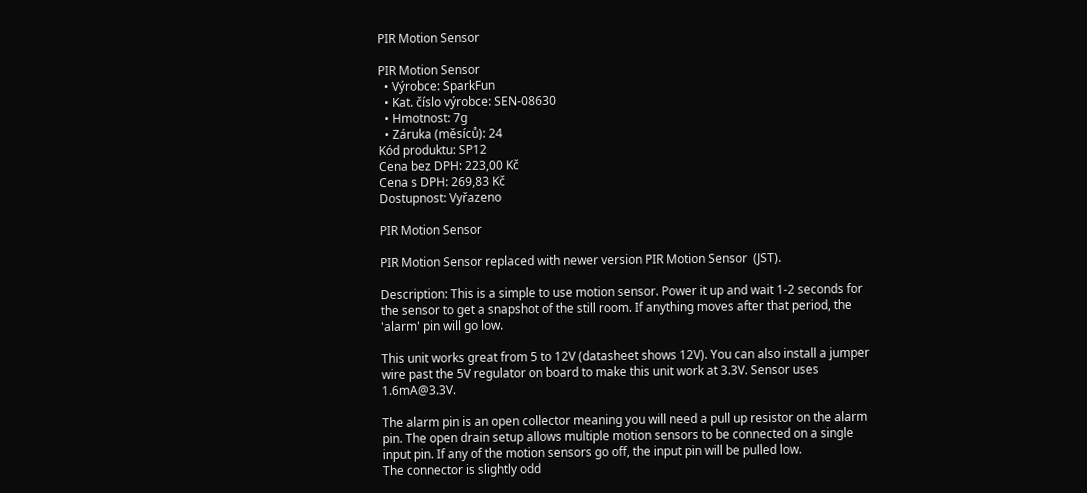PIR Motion Sensor

PIR Motion Sensor
  • Výrobce: SparkFun
  • Kat. číslo výrobce: SEN-08630
  • Hmotnost: 7g
  • Záruka (měsíců): 24
Kód produktu: SP12
Cena bez DPH: 223,00 Kč
Cena s DPH: 269,83 Kč
Dostupnost: Vyřazeno

PIR Motion Sensor

PIR Motion Sensor replaced with newer version PIR Motion Sensor  (JST).

Description: This is a simple to use motion sensor. Power it up and wait 1-2 seconds for the sensor to get a snapshot of the still room. If anything moves after that period, the 'alarm' pin will go low.

This unit works great from 5 to 12V (datasheet shows 12V). You can also install a jumper wire past the 5V regulator on board to make this unit work at 3.3V. Sensor uses 1.6mA@3.3V.

The alarm pin is an open collector meaning you will need a pull up resistor on the alarm pin. The open drain setup allows multiple motion sensors to be connected on a single input pin. If any of the motion sensors go off, the input pin will be pulled low.
The connector is slightly odd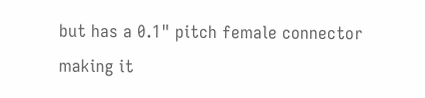but has a 0.1" pitch female connector making it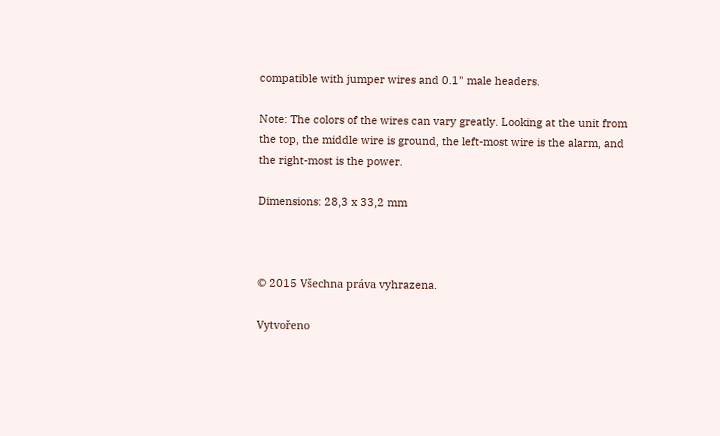compatible with jumper wires and 0.1" male headers.

Note: The colors of the wires can vary greatly. Looking at the unit from the top, the middle wire is ground, the left-most wire is the alarm, and the right-most is the power.

Dimensions: 28,3 x 33,2 mm



© 2015 Všechna práva vyhrazena.

Vytvořeno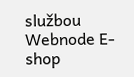službou Webnode E-shop